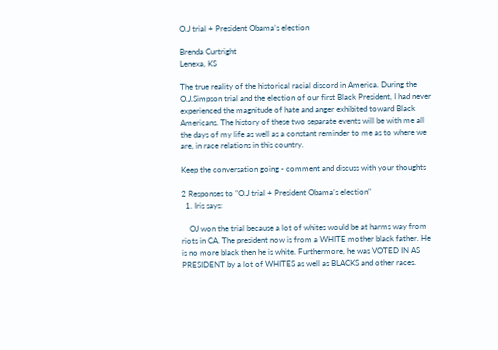O.J trial + President Obama’s election

Brenda Curtright
Lenexa, KS

The true reality of the historical racial discord in America. During the O.J.Simpson trial and the election of our first Black President, I had never experienced the magnitude of hate and anger exhibited toward Black Americans. The history of these two separate events will be with me all the days of my life as well as a constant reminder to me as to where we are, in race relations in this country.

Keep the conversation going - comment and discuss with your thoughts

2 Responses to "O.J trial + President Obama’s election"
  1. Iris says:

    OJ won the trial because a lot of whites would be at harms way from riots in CA. The president now is from a WHITE mother black father. He is no more black then he is white. Furthermore, he was VOTED IN AS PRESIDENT by a lot of WHITES as well as BLACKS and other races.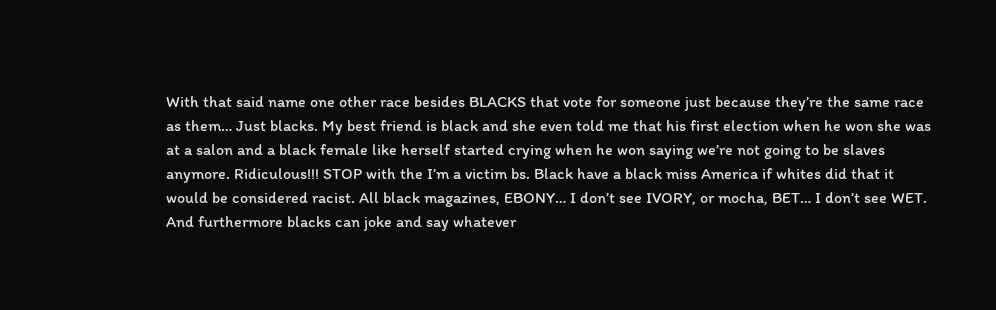With that said name one other race besides BLACKS that vote for someone just because they’re the same race as them… Just blacks. My best friend is black and she even told me that his first election when he won she was at a salon and a black female like herself started crying when he won saying we’re not going to be slaves anymore. Ridiculous!!! STOP with the I’m a victim bs. Black have a black miss America if whites did that it would be considered racist. All black magazines, EBONY… I don’t see IVORY, or mocha, BET… I don’t see WET. And furthermore blacks can joke and say whatever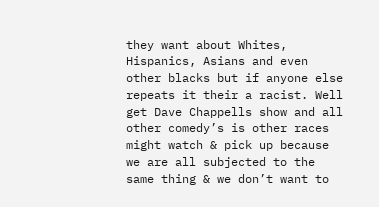they want about Whites, Hispanics, Asians and even other blacks but if anyone else repeats it their a racist. Well get Dave Chappells show and all other comedy’s is other races might watch & pick up because we are all subjected to the same thing & we don’t want to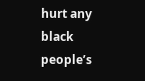hurt any black people’s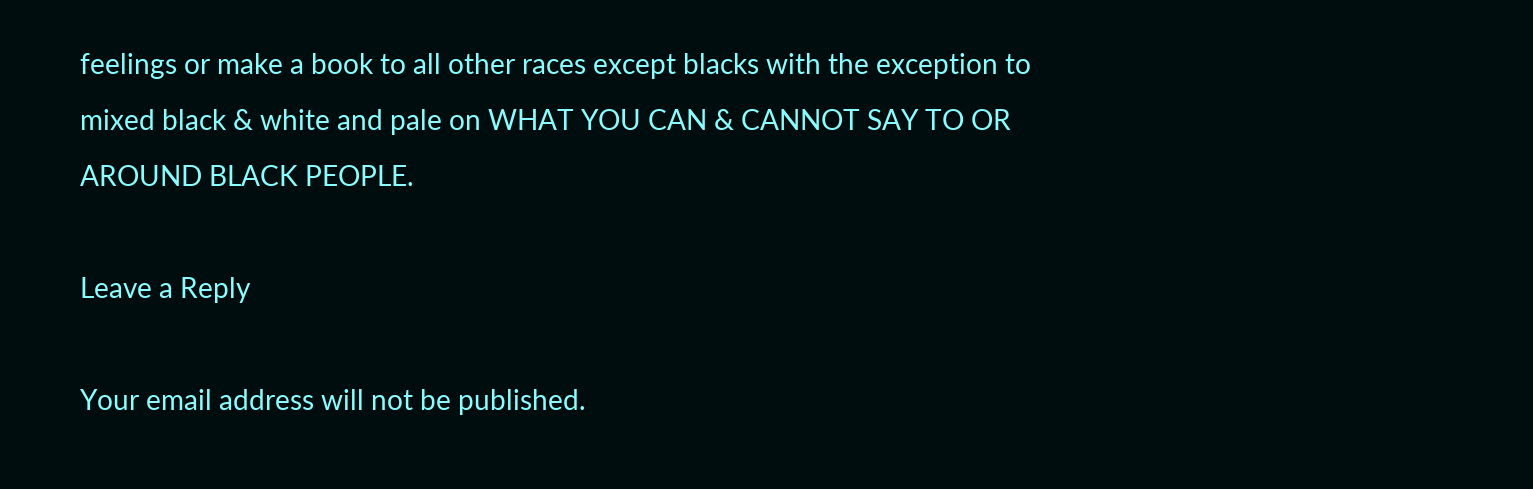feelings or make a book to all other races except blacks with the exception to mixed black & white and pale on WHAT YOU CAN & CANNOT SAY TO OR AROUND BLACK PEOPLE.

Leave a Reply

Your email address will not be published.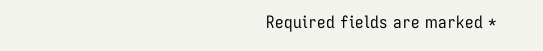Required fields are marked *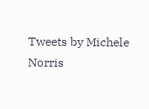Tweets by Michele Norris